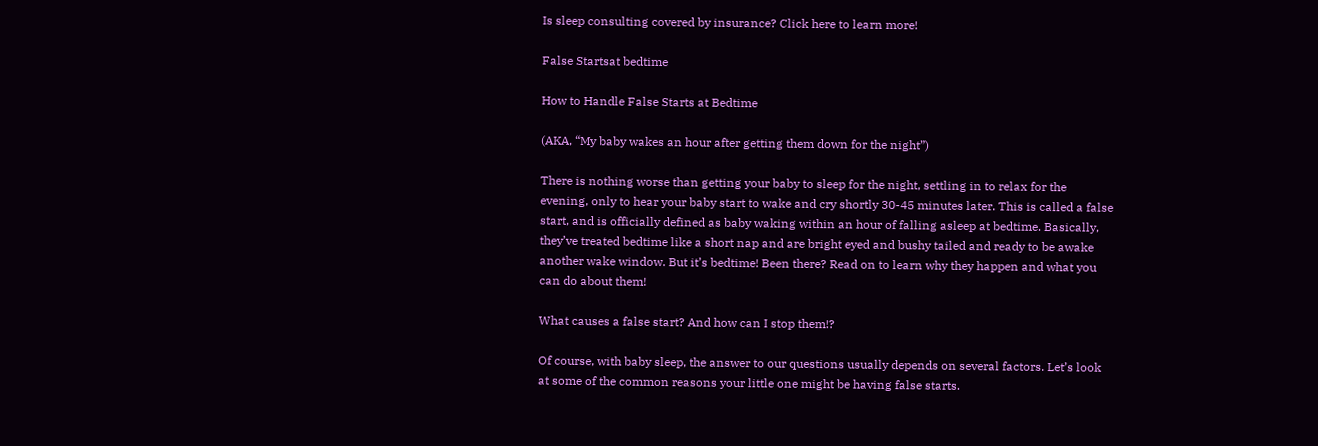Is sleep consulting covered by insurance? Click here to learn more!

False Startsat bedtime

How to Handle False Starts at Bedtime

(AKA, “My baby wakes an hour after getting them down for the night”)

There is nothing worse than getting your baby to sleep for the night, settling in to relax for the evening, only to hear your baby start to wake and cry shortly 30-45 minutes later. This is called a false start, and is officially defined as baby waking within an hour of falling asleep at bedtime. Basically, they’ve treated bedtime like a short nap and are bright eyed and bushy tailed and ready to be awake another wake window. But it’s bedtime! Been there? Read on to learn why they happen and what you can do about them!

What causes a false start? And how can I stop them!?

Of course, with baby sleep, the answer to our questions usually depends on several factors. Let’s look at some of the common reasons your little one might be having false starts.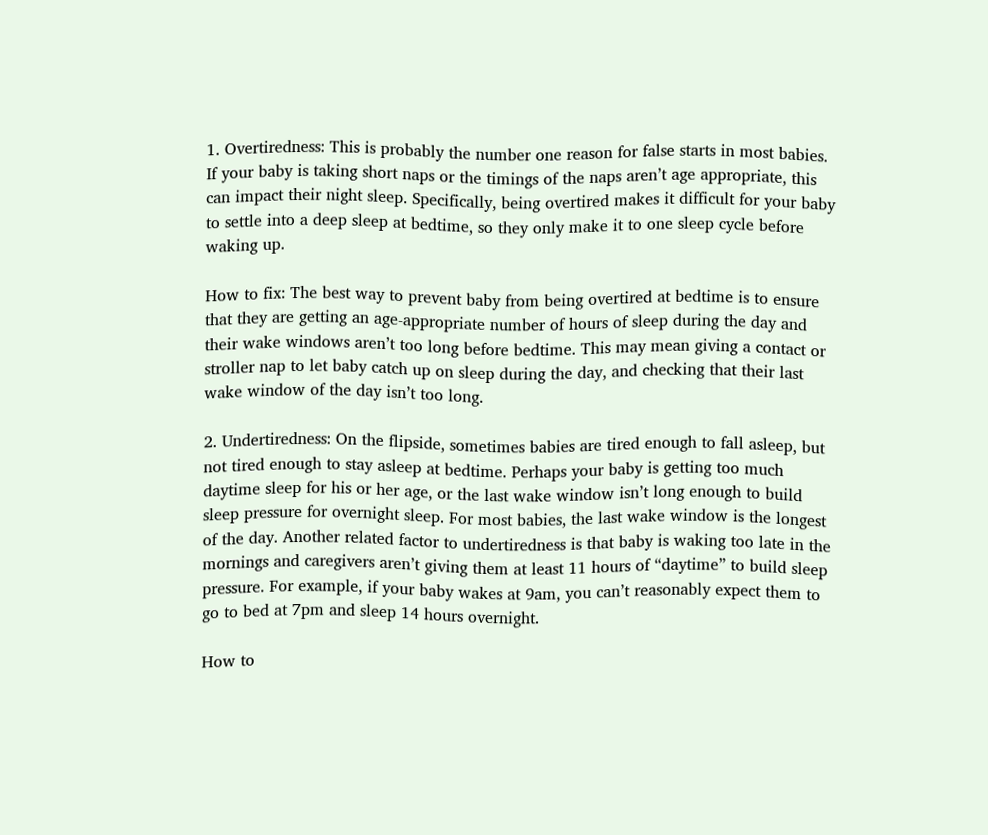1. Overtiredness: This is probably the number one reason for false starts in most babies. If your baby is taking short naps or the timings of the naps aren’t age appropriate, this can impact their night sleep. Specifically, being overtired makes it difficult for your baby to settle into a deep sleep at bedtime, so they only make it to one sleep cycle before waking up.

How to fix: The best way to prevent baby from being overtired at bedtime is to ensure that they are getting an age-appropriate number of hours of sleep during the day and their wake windows aren’t too long before bedtime. This may mean giving a contact or stroller nap to let baby catch up on sleep during the day, and checking that their last wake window of the day isn’t too long.

2. Undertiredness: On the flipside, sometimes babies are tired enough to fall asleep, but not tired enough to stay asleep at bedtime. Perhaps your baby is getting too much daytime sleep for his or her age, or the last wake window isn’t long enough to build sleep pressure for overnight sleep. For most babies, the last wake window is the longest of the day. Another related factor to undertiredness is that baby is waking too late in the mornings and caregivers aren’t giving them at least 11 hours of “daytime” to build sleep pressure. For example, if your baby wakes at 9am, you can’t reasonably expect them to go to bed at 7pm and sleep 14 hours overnight.

How to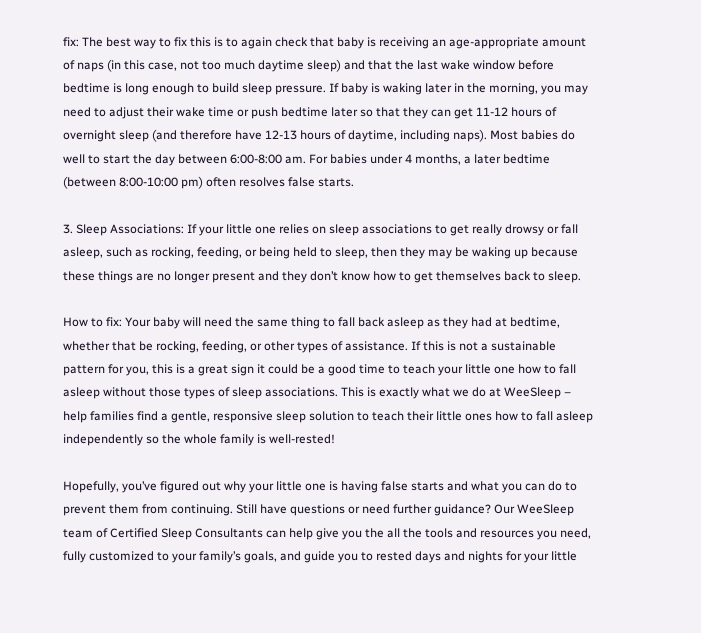fix: The best way to fix this is to again check that baby is receiving an age-appropriate amount of naps (in this case, not too much daytime sleep) and that the last wake window before bedtime is long enough to build sleep pressure. If baby is waking later in the morning, you may need to adjust their wake time or push bedtime later so that they can get 11-12 hours of overnight sleep (and therefore have 12-13 hours of daytime, including naps). Most babies do well to start the day between 6:00-8:00 am. For babies under 4 months, a later bedtime (between 8:00-10:00 pm) often resolves false starts.

3. Sleep Associations: If your little one relies on sleep associations to get really drowsy or fall asleep, such as rocking, feeding, or being held to sleep, then they may be waking up because these things are no longer present and they don’t know how to get themselves back to sleep.

How to fix: Your baby will need the same thing to fall back asleep as they had at bedtime, whether that be rocking, feeding, or other types of assistance. If this is not a sustainable pattern for you, this is a great sign it could be a good time to teach your little one how to fall asleep without those types of sleep associations. This is exactly what we do at WeeSleep – help families find a gentle, responsive sleep solution to teach their little ones how to fall asleep independently so the whole family is well-rested!

Hopefully, you’ve figured out why your little one is having false starts and what you can do to prevent them from continuing. Still have questions or need further guidance? Our WeeSleep team of Certified Sleep Consultants can help give you the all the tools and resources you need, fully customized to your family’s goals, and guide you to rested days and nights for your little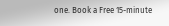one. Book a Free 15-minute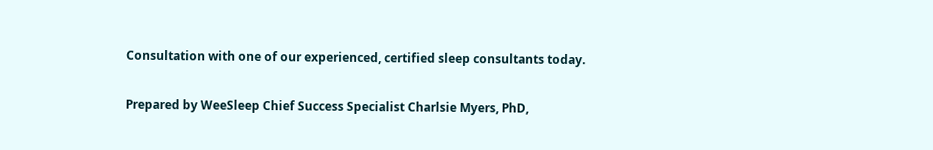Consultation with one of our experienced, certified sleep consultants today.

Prepared by WeeSleep Chief Success Specialist Charlsie Myers, PhD,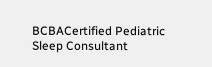BCBACertified Pediatric Sleep Consultant